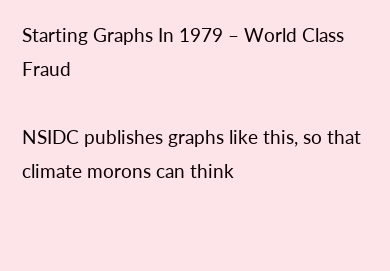Starting Graphs In 1979 – World Class Fraud

NSIDC publishes graphs like this, so that climate morons can think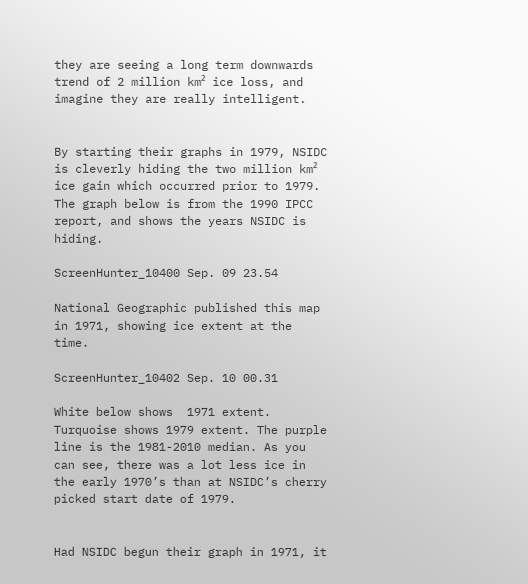they are seeing a long term downwards trend of 2 million km² ice loss, and imagine they are really intelligent.


By starting their graphs in 1979, NSIDC is cleverly hiding the two million km² ice gain which occurred prior to 1979. The graph below is from the 1990 IPCC report, and shows the years NSIDC is hiding.

ScreenHunter_10400 Sep. 09 23.54

National Geographic published this map in 1971, showing ice extent at the time.

ScreenHunter_10402 Sep. 10 00.31

White below shows  1971 extent. Turquoise shows 1979 extent. The purple line is the 1981-2010 median. As you can see, there was a lot less ice in the early 1970’s than at NSIDC’s cherry picked start date of 1979.


Had NSIDC begun their graph in 1971, it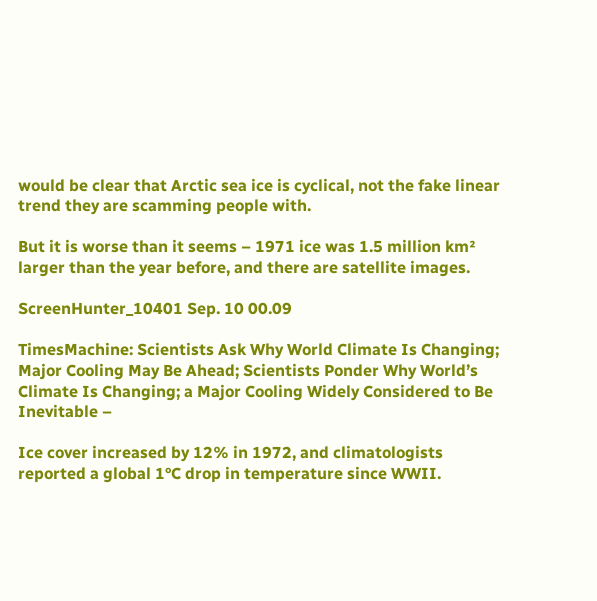would be clear that Arctic sea ice is cyclical, not the fake linear trend they are scamming people with.

But it is worse than it seems – 1971 ice was 1.5 million km² larger than the year before, and there are satellite images.

ScreenHunter_10401 Sep. 10 00.09

TimesMachine: Scientists Ask Why World Climate Is Changing; Major Cooling May Be Ahead; Scientists Ponder Why World’s Climate Is Changing; a Major Cooling Widely Considered to Be Inevitable –

Ice cover increased by 12% in 1972, and climatologists reported a global 1°C drop in temperature since WWII.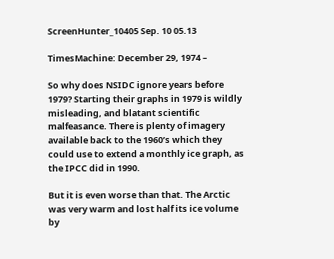ScreenHunter_10405 Sep. 10 05.13

TimesMachine: December 29, 1974 –

So why does NSIDC ignore years before 1979? Starting their graphs in 1979 is wildly misleading, and blatant scientific malfeasance. There is plenty of imagery available back to the 1960’s which they could use to extend a monthly ice graph, as the IPCC did in 1990.

But it is even worse than that. The Arctic was very warm and lost half its ice volume by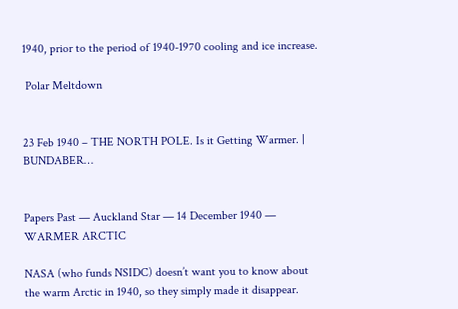1940, prior to the period of 1940-1970 cooling and ice increase.

 Polar Meltdown


23 Feb 1940 – THE NORTH POLE. Is it Getting Warmer. | BUNDABER…


Papers Past — Auckland Star — 14 December 1940 — WARMER ARCTIC

NASA (who funds NSIDC) doesn’t want you to know about the warm Arctic in 1940, so they simply made it disappear.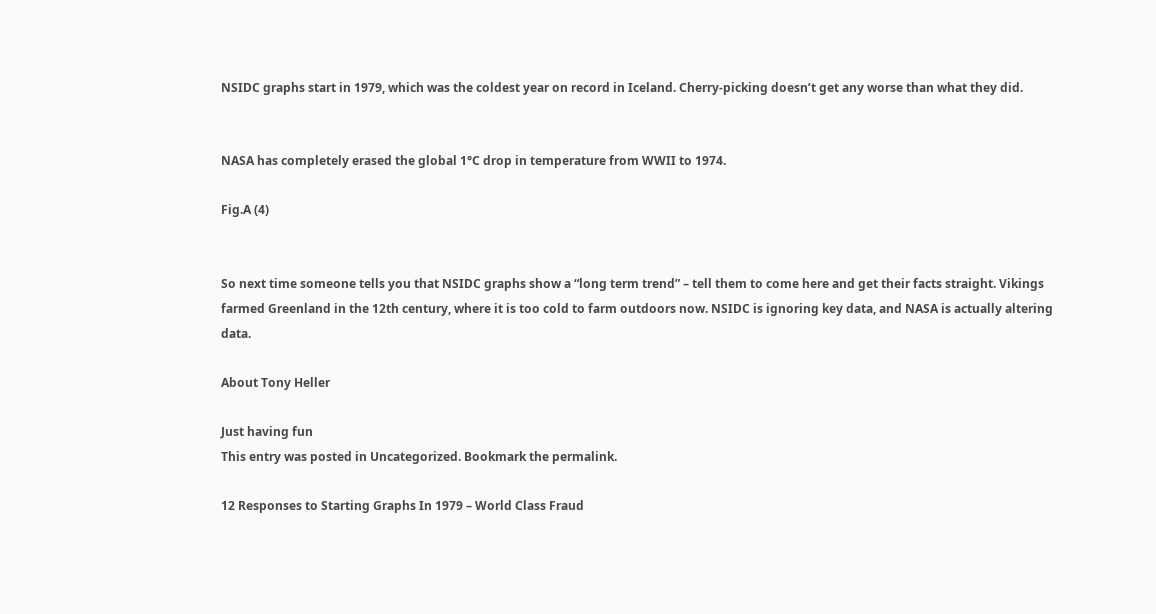NSIDC graphs start in 1979, which was the coldest year on record in Iceland. Cherry-picking doesn’t get any worse than what they did.


NASA has completely erased the global 1°C drop in temperature from WWII to 1974.

Fig.A (4)


So next time someone tells you that NSIDC graphs show a “long term trend” – tell them to come here and get their facts straight. Vikings farmed Greenland in the 12th century, where it is too cold to farm outdoors now. NSIDC is ignoring key data, and NASA is actually altering data.

About Tony Heller

Just having fun
This entry was posted in Uncategorized. Bookmark the permalink.

12 Responses to Starting Graphs In 1979 – World Class Fraud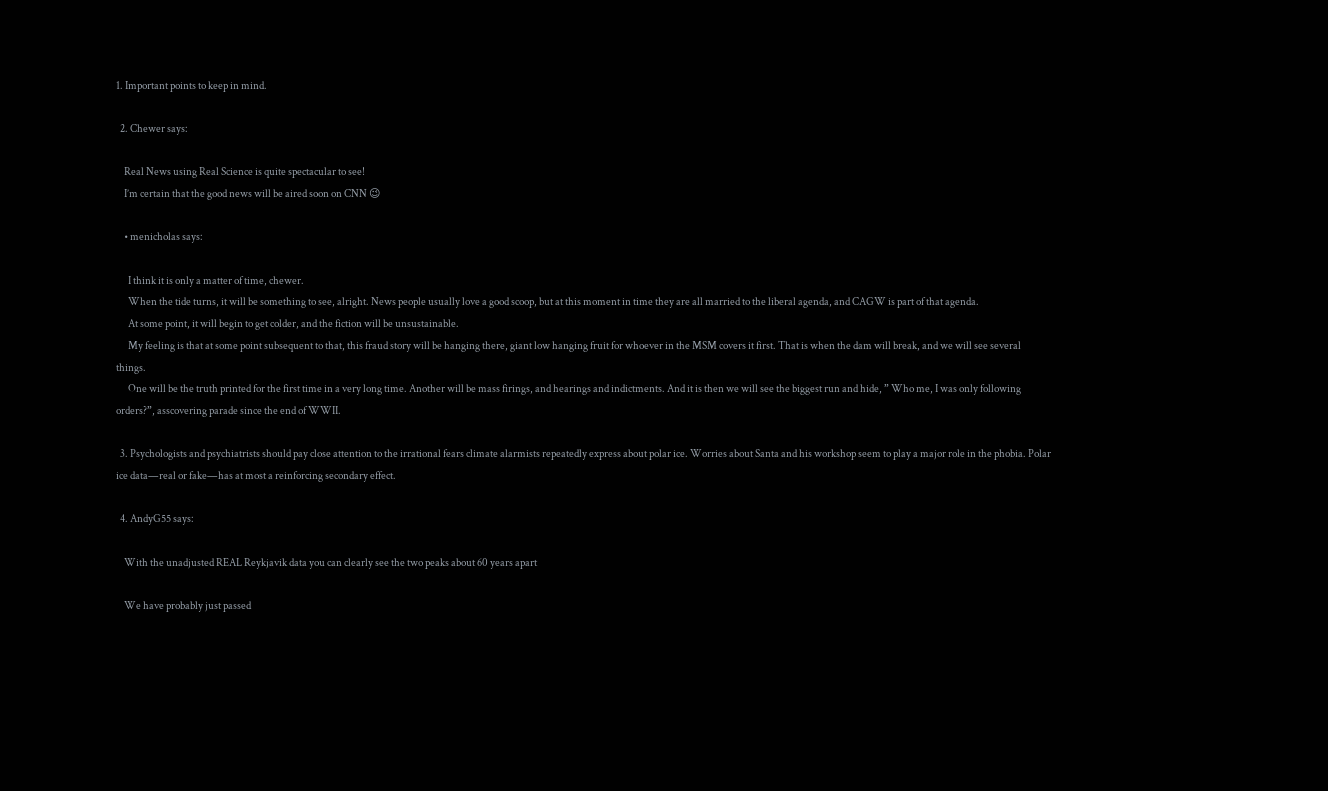1. Important points to keep in mind.

  2. Chewer says:

    Real News using Real Science is quite spectacular to see!
    I’m certain that the good news will be aired soon on CNN 😉

    • menicholas says:

      I think it is only a matter of time, chewer.
      When the tide turns, it will be something to see, alright. News people usually love a good scoop, but at this moment in time they are all married to the liberal agenda, and CAGW is part of that agenda.
      At some point, it will begin to get colder, and the fiction will be unsustainable.
      My feeling is that at some point subsequent to that, this fraud story will be hanging there, giant low hanging fruit for whoever in the MSM covers it first. That is when the dam will break, and we will see several things.
      One will be the truth printed for the first time in a very long time. Another will be mass firings, and hearings and indictments. And it is then we will see the biggest run and hide, ” Who me, I was only following orders?”, asscovering parade since the end of WWII.

  3. Psychologists and psychiatrists should pay close attention to the irrational fears climate alarmists repeatedly express about polar ice. Worries about Santa and his workshop seem to play a major role in the phobia. Polar ice data—real or fake—has at most a reinforcing secondary effect.

  4. AndyG55 says:

    With the unadjusted REAL Reykjavik data you can clearly see the two peaks about 60 years apart

    We have probably just passed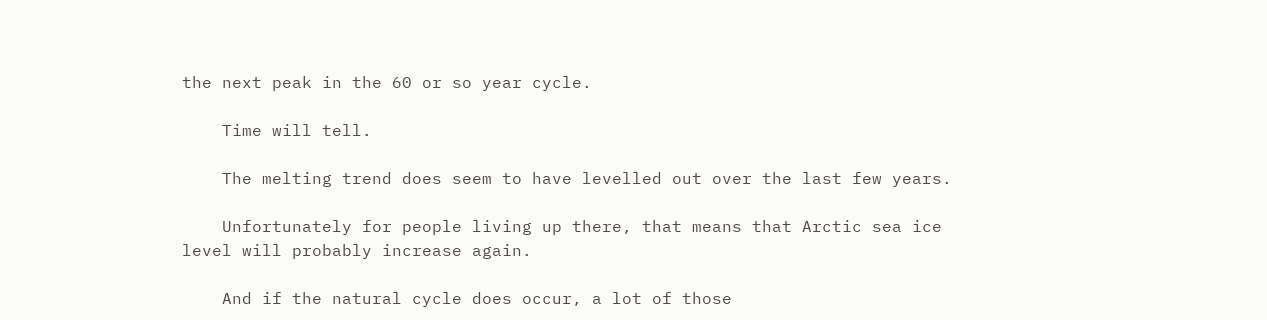the next peak in the 60 or so year cycle.

    Time will tell.

    The melting trend does seem to have levelled out over the last few years.

    Unfortunately for people living up there, that means that Arctic sea ice level will probably increase again.

    And if the natural cycle does occur, a lot of those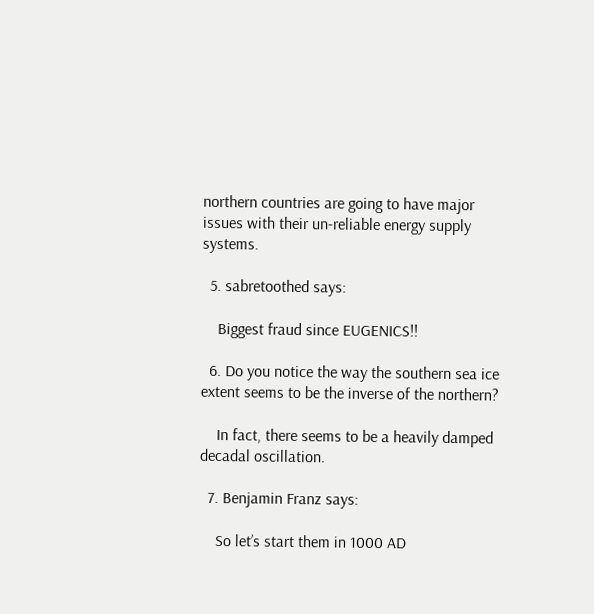northern countries are going to have major issues with their un-reliable energy supply systems.

  5. sabretoothed says:

    Biggest fraud since EUGENICS!!

  6. Do you notice the way the southern sea ice extent seems to be the inverse of the northern?

    In fact, there seems to be a heavily damped decadal oscillation.

  7. Benjamin Franz says:

    So let’s start them in 1000 AD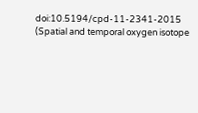doi:10.5194/cpd-11-2341-2015 (Spatial and temporal oxygen isotope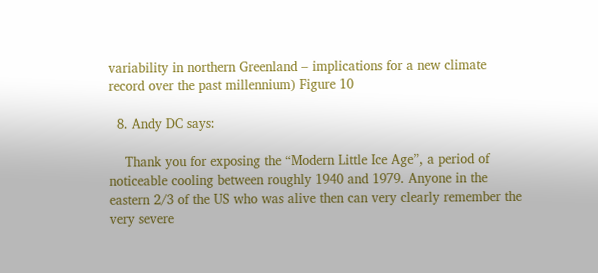variability in northern Greenland – implications for a new climate record over the past millennium) Figure 10

  8. Andy DC says:

    Thank you for exposing the “Modern Little Ice Age”, a period of noticeable cooling between roughly 1940 and 1979. Anyone in the eastern 2/3 of the US who was alive then can very clearly remember the very severe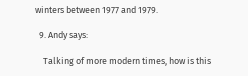winters between 1977 and 1979.

  9. Andy says:

    Talking of more modern times, how is this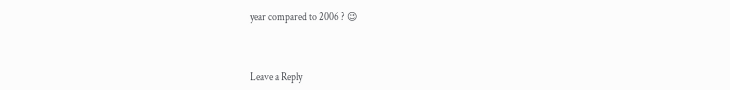year compared to 2006 ? 😉



Leave a Reply